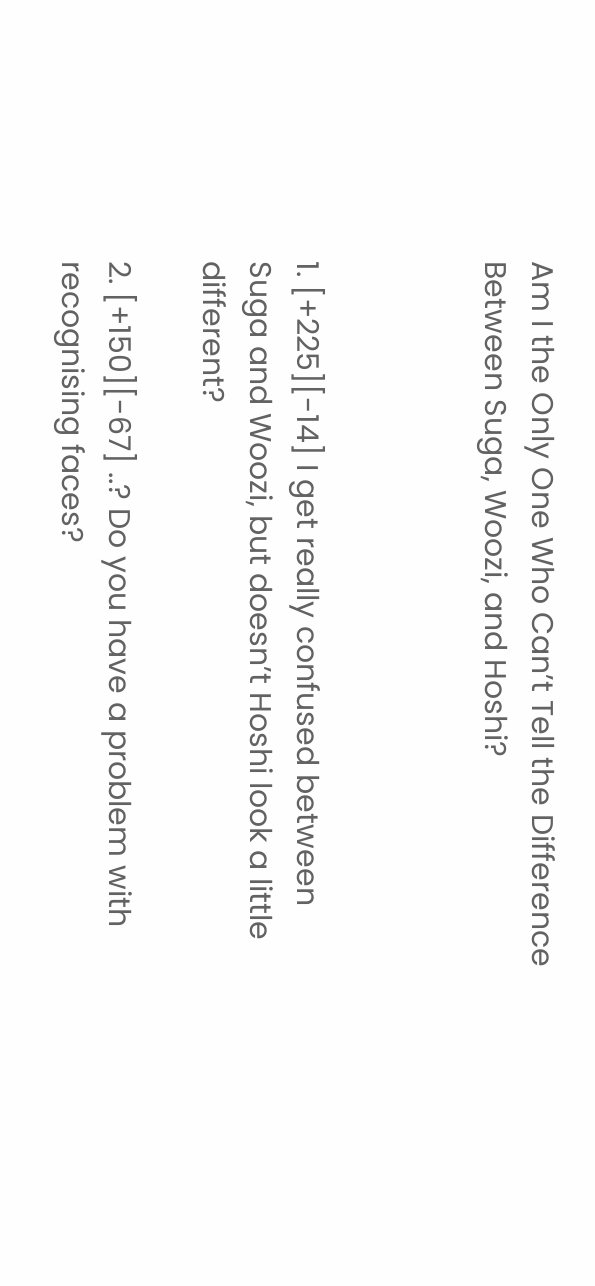Am I the Only One Who Can’t Tell the Difference Between Suga, Woozi, and Hoshi?



1. [+225][-14] I get really confused between Suga and Woozi, but doesn’t Hoshi look a little different?

2. [+150][-67] ..? Do you have a problem with recognising faces?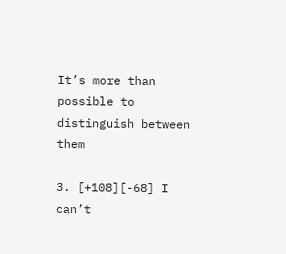It’s more than possible to distinguish between them

3. [+108][-68] I can’t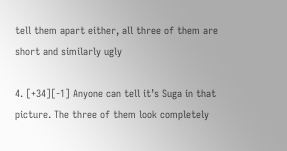tell them apart either, all three of them are short and similarly ugly

4. [+34][-1] Anyone can tell it’s Suga in that picture. The three of them look completely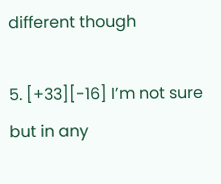different though

5. [+33][-16] I’m not sure but in any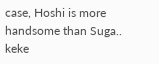case, Hoshi is more handsome than Suga.. keke